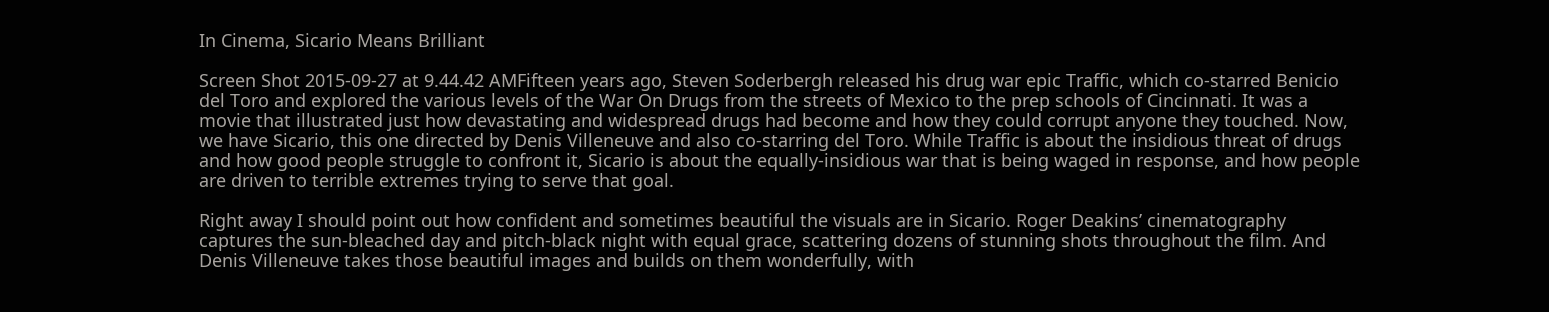In Cinema, Sicario Means Brilliant

Screen Shot 2015-09-27 at 9.44.42 AMFifteen years ago, Steven Soderbergh released his drug war epic Traffic, which co-starred Benicio del Toro and explored the various levels of the War On Drugs from the streets of Mexico to the prep schools of Cincinnati. It was a movie that illustrated just how devastating and widespread drugs had become and how they could corrupt anyone they touched. Now, we have Sicario, this one directed by Denis Villeneuve and also co-starring del Toro. While Traffic is about the insidious threat of drugs and how good people struggle to confront it, Sicario is about the equally-insidious war that is being waged in response, and how people are driven to terrible extremes trying to serve that goal.

Right away I should point out how confident and sometimes beautiful the visuals are in Sicario. Roger Deakins’ cinematography captures the sun-bleached day and pitch-black night with equal grace, scattering dozens of stunning shots throughout the film. And Denis Villeneuve takes those beautiful images and builds on them wonderfully, with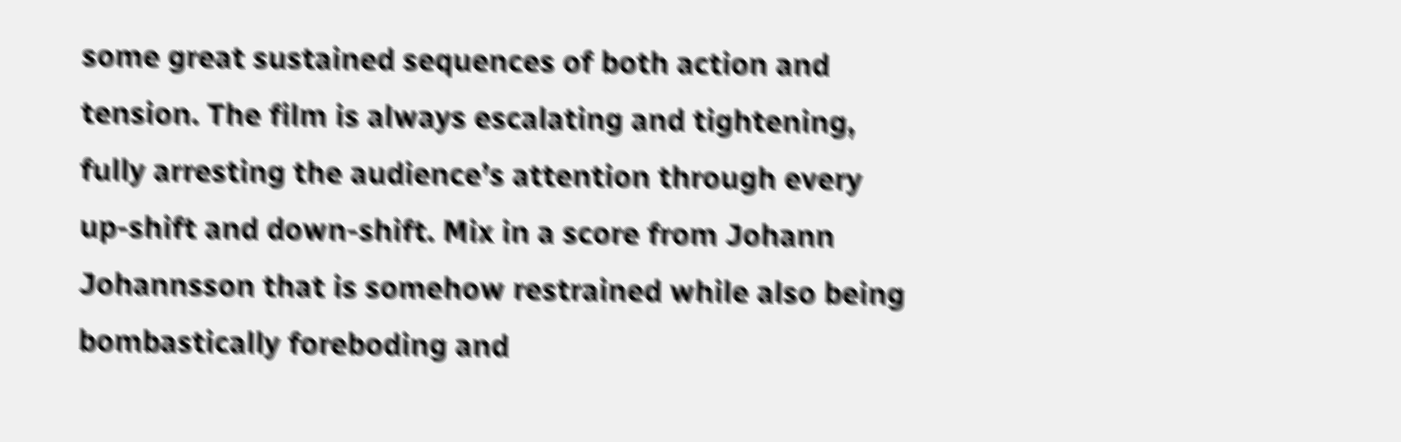some great sustained sequences of both action and tension. The film is always escalating and tightening, fully arresting the audience’s attention through every up-shift and down-shift. Mix in a score from Johann Johannsson that is somehow restrained while also being bombastically foreboding and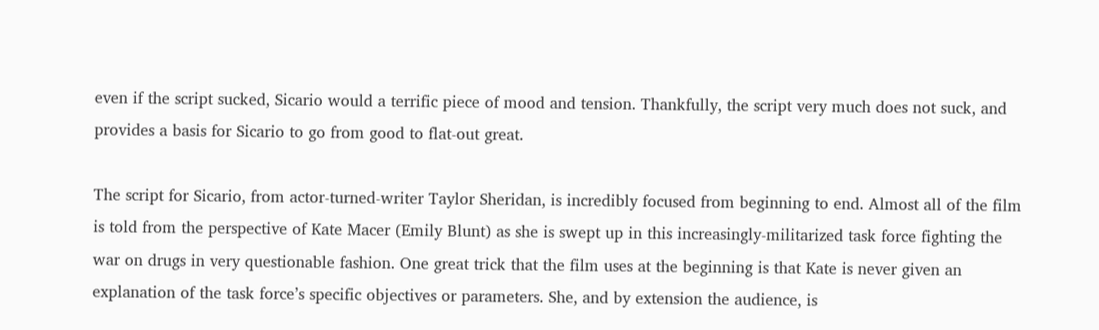even if the script sucked, Sicario would a terrific piece of mood and tension. Thankfully, the script very much does not suck, and provides a basis for Sicario to go from good to flat-out great.

The script for Sicario, from actor-turned-writer Taylor Sheridan, is incredibly focused from beginning to end. Almost all of the film is told from the perspective of Kate Macer (Emily Blunt) as she is swept up in this increasingly-militarized task force fighting the war on drugs in very questionable fashion. One great trick that the film uses at the beginning is that Kate is never given an explanation of the task force’s specific objectives or parameters. She, and by extension the audience, is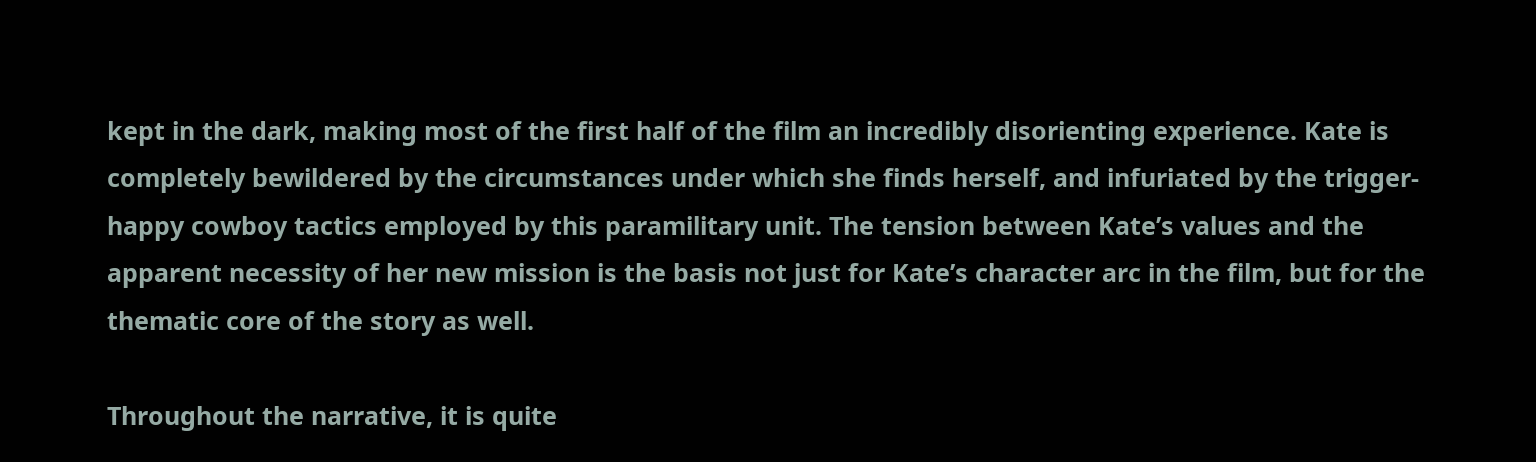kept in the dark, making most of the first half of the film an incredibly disorienting experience. Kate is completely bewildered by the circumstances under which she finds herself, and infuriated by the trigger-happy cowboy tactics employed by this paramilitary unit. The tension between Kate’s values and the apparent necessity of her new mission is the basis not just for Kate’s character arc in the film, but for the thematic core of the story as well.

Throughout the narrative, it is quite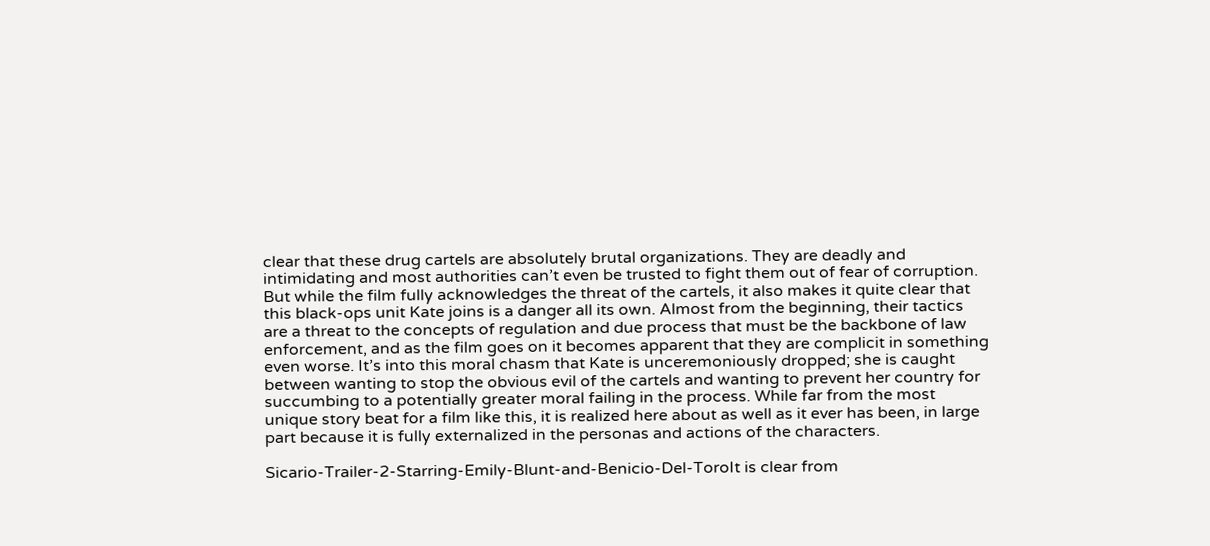clear that these drug cartels are absolutely brutal organizations. They are deadly and intimidating and most authorities can’t even be trusted to fight them out of fear of corruption. But while the film fully acknowledges the threat of the cartels, it also makes it quite clear that this black-ops unit Kate joins is a danger all its own. Almost from the beginning, their tactics are a threat to the concepts of regulation and due process that must be the backbone of law enforcement, and as the film goes on it becomes apparent that they are complicit in something even worse. It’s into this moral chasm that Kate is unceremoniously dropped; she is caught between wanting to stop the obvious evil of the cartels and wanting to prevent her country for succumbing to a potentially greater moral failing in the process. While far from the most unique story beat for a film like this, it is realized here about as well as it ever has been, in large part because it is fully externalized in the personas and actions of the characters.

Sicario-Trailer-2-Starring-Emily-Blunt-and-Benicio-Del-ToroIt is clear from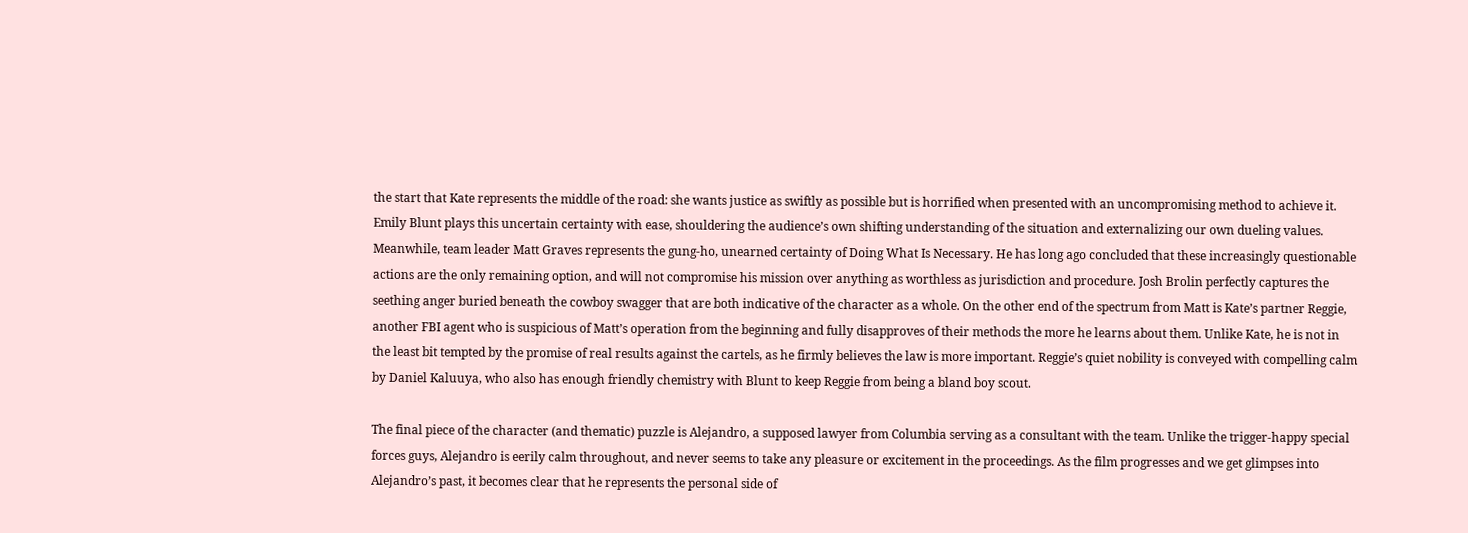the start that Kate represents the middle of the road: she wants justice as swiftly as possible but is horrified when presented with an uncompromising method to achieve it. Emily Blunt plays this uncertain certainty with ease, shouldering the audience’s own shifting understanding of the situation and externalizing our own dueling values. Meanwhile, team leader Matt Graves represents the gung-ho, unearned certainty of Doing What Is Necessary. He has long ago concluded that these increasingly questionable actions are the only remaining option, and will not compromise his mission over anything as worthless as jurisdiction and procedure. Josh Brolin perfectly captures the seething anger buried beneath the cowboy swagger that are both indicative of the character as a whole. On the other end of the spectrum from Matt is Kate’s partner Reggie, another FBI agent who is suspicious of Matt’s operation from the beginning and fully disapproves of their methods the more he learns about them. Unlike Kate, he is not in the least bit tempted by the promise of real results against the cartels, as he firmly believes the law is more important. Reggie’s quiet nobility is conveyed with compelling calm by Daniel Kaluuya, who also has enough friendly chemistry with Blunt to keep Reggie from being a bland boy scout.

The final piece of the character (and thematic) puzzle is Alejandro, a supposed lawyer from Columbia serving as a consultant with the team. Unlike the trigger-happy special forces guys, Alejandro is eerily calm throughout, and never seems to take any pleasure or excitement in the proceedings. As the film progresses and we get glimpses into Alejandro’s past, it becomes clear that he represents the personal side of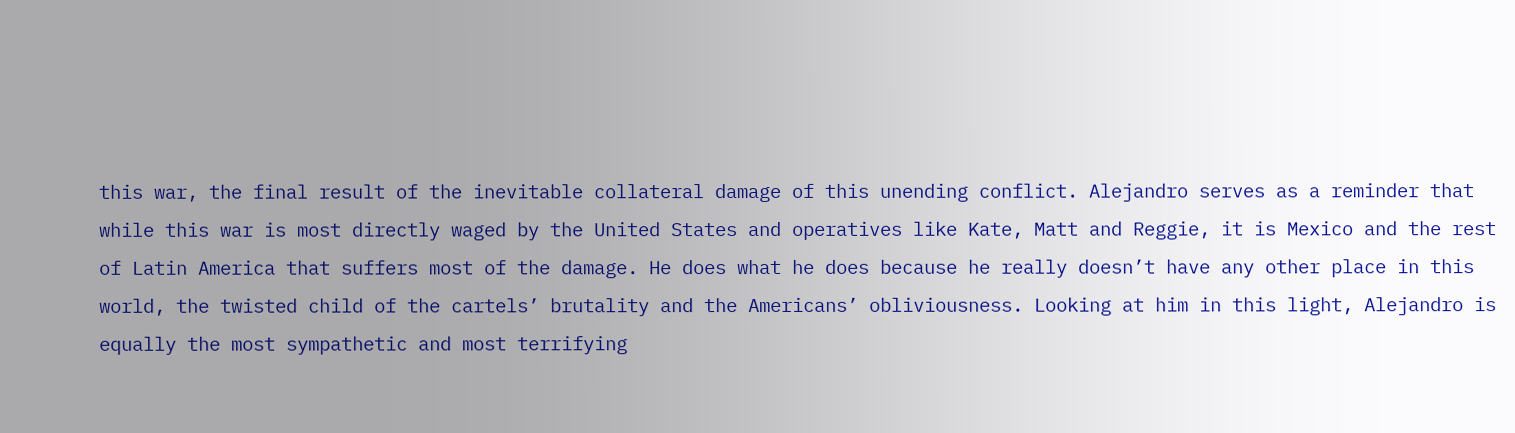this war, the final result of the inevitable collateral damage of this unending conflict. Alejandro serves as a reminder that while this war is most directly waged by the United States and operatives like Kate, Matt and Reggie, it is Mexico and the rest of Latin America that suffers most of the damage. He does what he does because he really doesn’t have any other place in this world, the twisted child of the cartels’ brutality and the Americans’ obliviousness. Looking at him in this light, Alejandro is equally the most sympathetic and most terrifying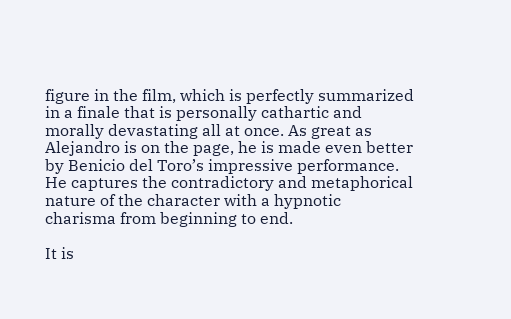figure in the film, which is perfectly summarized in a finale that is personally cathartic and morally devastating all at once. As great as Alejandro is on the page, he is made even better by Benicio del Toro’s impressive performance. He captures the contradictory and metaphorical nature of the character with a hypnotic charisma from beginning to end.

It is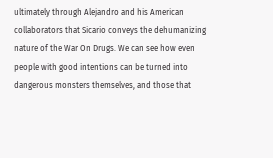ultimately through Alejandro and his American collaborators that Sicario conveys the dehumanizing nature of the War On Drugs. We can see how even people with good intentions can be turned into dangerous monsters themselves, and those that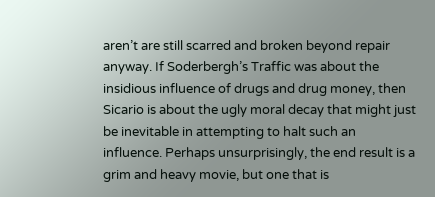aren’t are still scarred and broken beyond repair anyway. If Soderbergh’s Traffic was about the insidious influence of drugs and drug money, then Sicario is about the ugly moral decay that might just be inevitable in attempting to halt such an influence. Perhaps unsurprisingly, the end result is a grim and heavy movie, but one that is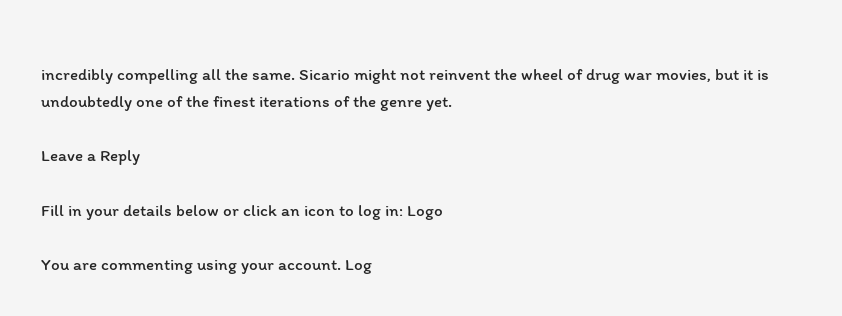incredibly compelling all the same. Sicario might not reinvent the wheel of drug war movies, but it is undoubtedly one of the finest iterations of the genre yet.

Leave a Reply

Fill in your details below or click an icon to log in: Logo

You are commenting using your account. Log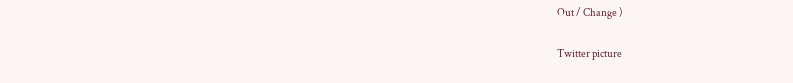Out / Change )

Twitter picture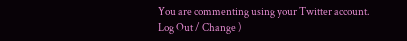You are commenting using your Twitter account. Log Out / Change )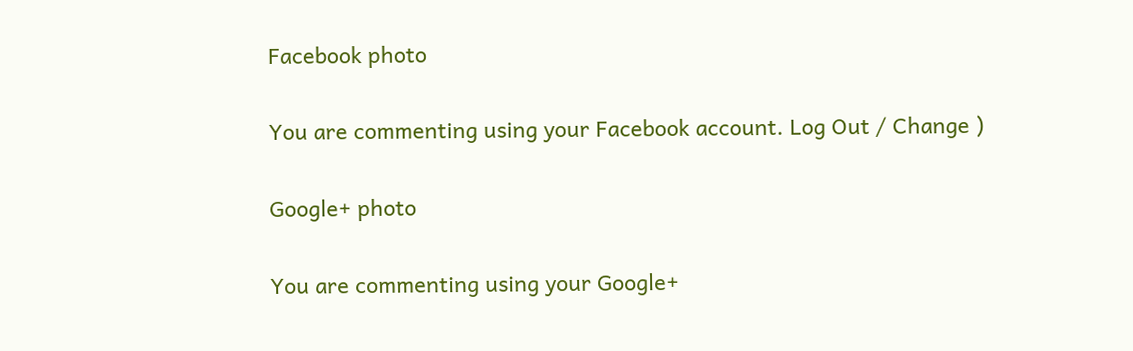Facebook photo

You are commenting using your Facebook account. Log Out / Change )

Google+ photo

You are commenting using your Google+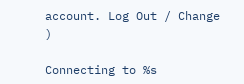account. Log Out / Change )

Connecting to %s